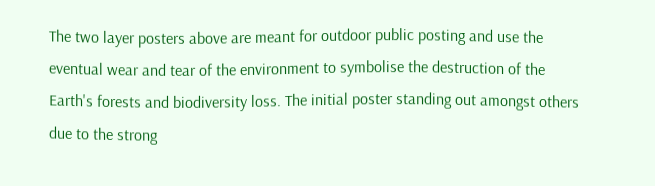The two layer posters above are meant for outdoor public posting and use the eventual wear and tear of the environment to symbolise the destruction of the Earth's forests and biodiversity loss. The initial poster standing out amongst others due to the strong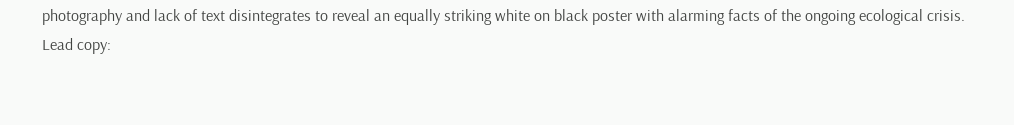photography and lack of text disintegrates to reveal an equally striking white on black poster with alarming facts of the ongoing ecological crisis.
Lead copy: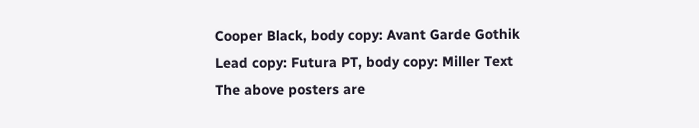Cooper Black, body copy: Avant Garde Gothik
Lead copy: Futura PT, body copy: Miller Text
The above posters are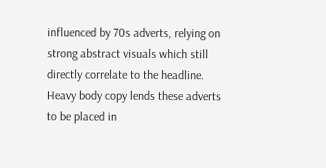influenced by 70s adverts, relying on strong abstract visuals which still directly correlate to the headline. Heavy body copy lends these adverts to be placed in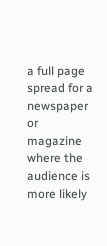a full page spread for a newspaper or magazine where the audience is more likely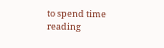to spend time reading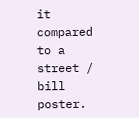it compared to a street / bill poster.